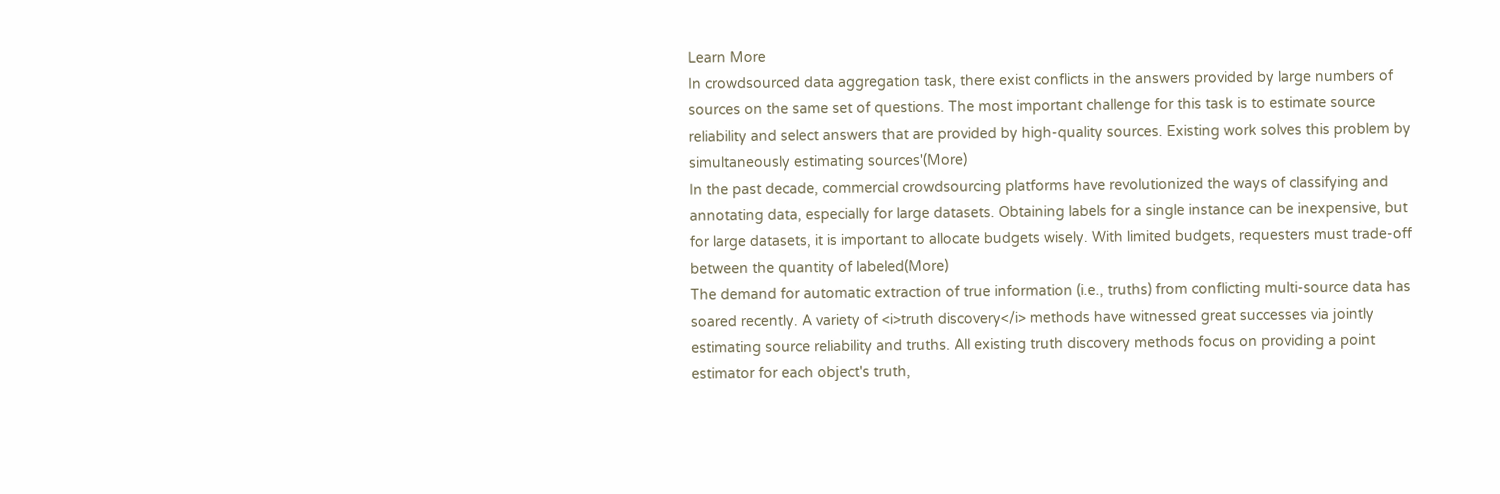Learn More
In crowdsourced data aggregation task, there exist conflicts in the answers provided by large numbers of sources on the same set of questions. The most important challenge for this task is to estimate source reliability and select answers that are provided by high-quality sources. Existing work solves this problem by simultaneously estimating sources'(More)
In the past decade, commercial crowdsourcing platforms have revolutionized the ways of classifying and annotating data, especially for large datasets. Obtaining labels for a single instance can be inexpensive, but for large datasets, it is important to allocate budgets wisely. With limited budgets, requesters must trade-off between the quantity of labeled(More)
The demand for automatic extraction of true information (i.e., truths) from conflicting multi-source data has soared recently. A variety of <i>truth discovery</i> methods have witnessed great successes via jointly estimating source reliability and truths. All existing truth discovery methods focus on providing a point estimator for each object's truth,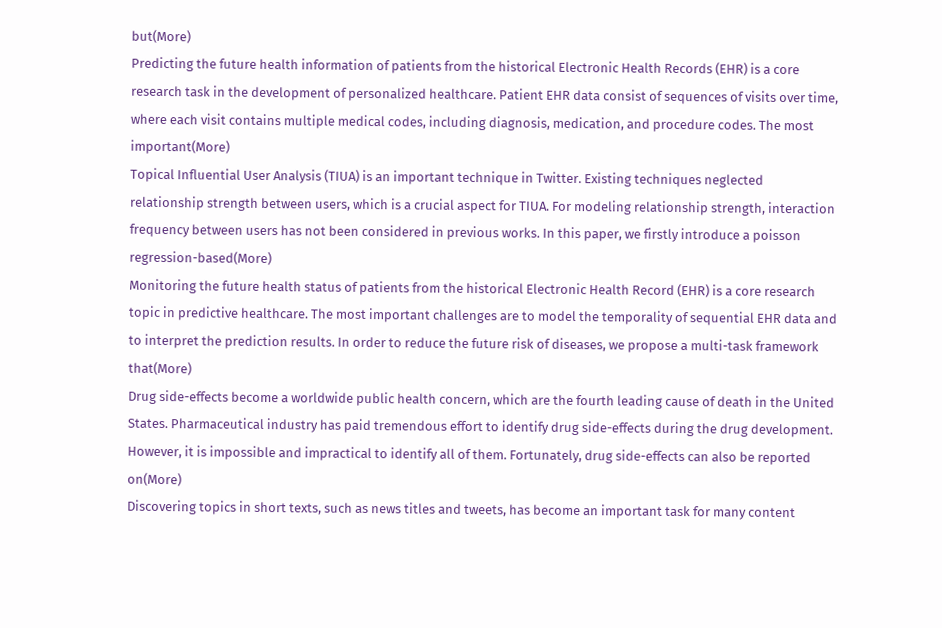but(More)
Predicting the future health information of patients from the historical Electronic Health Records (EHR) is a core research task in the development of personalized healthcare. Patient EHR data consist of sequences of visits over time, where each visit contains multiple medical codes, including diagnosis, medication, and procedure codes. The most important(More)
Topical Influential User Analysis (TIUA) is an important technique in Twitter. Existing techniques neglected relationship strength between users, which is a crucial aspect for TIUA. For modeling relationship strength, interaction frequency between users has not been considered in previous works. In this paper, we firstly introduce a poisson regression-based(More)
Monitoring the future health status of patients from the historical Electronic Health Record (EHR) is a core research topic in predictive healthcare. The most important challenges are to model the temporality of sequential EHR data and to interpret the prediction results. In order to reduce the future risk of diseases, we propose a multi-task framework that(More)
Drug side-effects become a worldwide public health concern, which are the fourth leading cause of death in the United States. Pharmaceutical industry has paid tremendous effort to identify drug side-effects during the drug development. However, it is impossible and impractical to identify all of them. Fortunately, drug side-effects can also be reported on(More)
Discovering topics in short texts, such as news titles and tweets, has become an important task for many content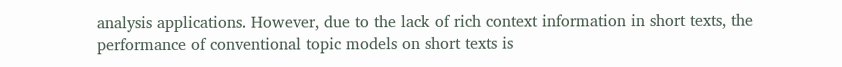analysis applications. However, due to the lack of rich context information in short texts, the performance of conventional topic models on short texts is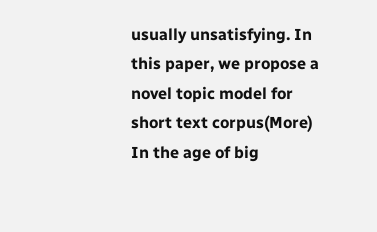usually unsatisfying. In this paper, we propose a novel topic model for short text corpus(More)
In the age of big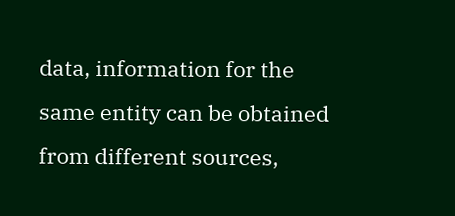data, information for the same entity can be obtained from different sources,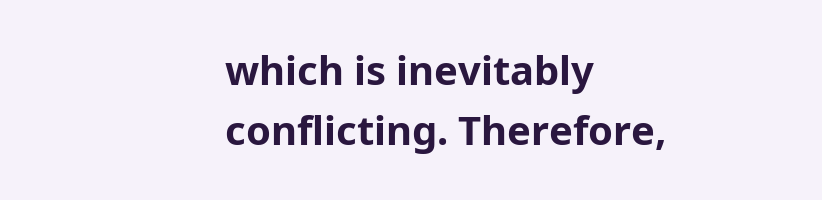which is inevitably conflicting. Therefore,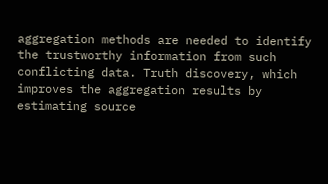aggregation methods are needed to identify the trustworthy information from such conflicting data. Truth discovery, which improves the aggregation results by estimating source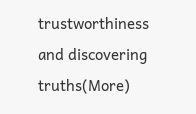trustworthiness and discovering truths(More)